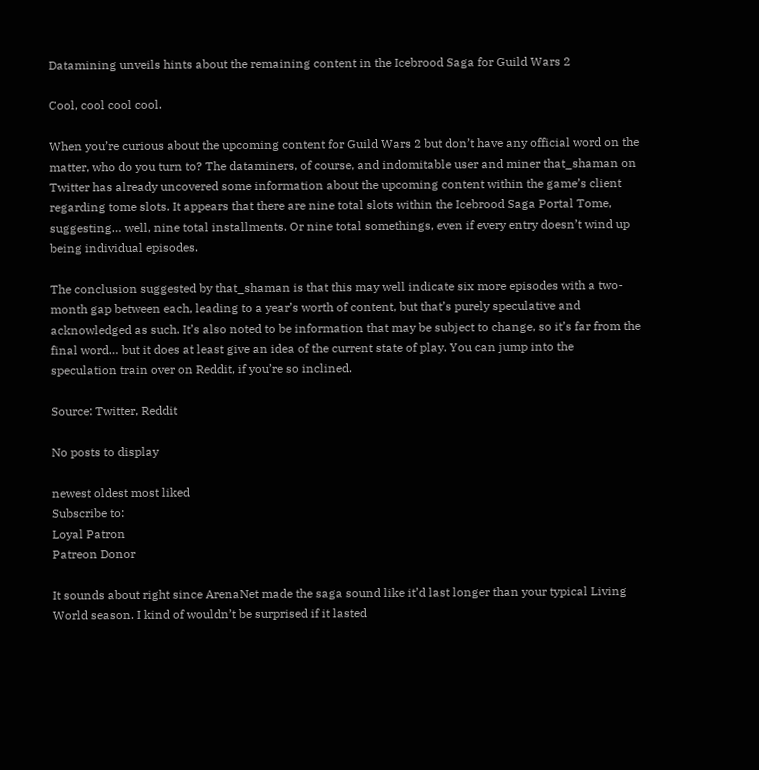Datamining unveils hints about the remaining content in the Icebrood Saga for Guild Wars 2

Cool, cool cool cool.

When you’re curious about the upcoming content for Guild Wars 2 but don’t have any official word on the matter, who do you turn to? The dataminers, of course, and indomitable user and miner that_shaman on Twitter has already uncovered some information about the upcoming content within the game’s client regarding tome slots. It appears that there are nine total slots within the Icebrood Saga Portal Tome, suggesting… well, nine total installments. Or nine total somethings, even if every entry doesn’t wind up being individual episodes.

The conclusion suggested by that_shaman is that this may well indicate six more episodes with a two-month gap between each, leading to a year’s worth of content, but that’s purely speculative and acknowledged as such. It’s also noted to be information that may be subject to change, so it’s far from the final word… but it does at least give an idea of the current state of play. You can jump into the speculation train over on Reddit, if you’re so inclined.

Source: Twitter, Reddit

No posts to display

newest oldest most liked
Subscribe to:
Loyal Patron
Patreon Donor

It sounds about right since ArenaNet made the saga sound like it’d last longer than your typical Living World season. I kind of wouldn’t be surprised if it lasted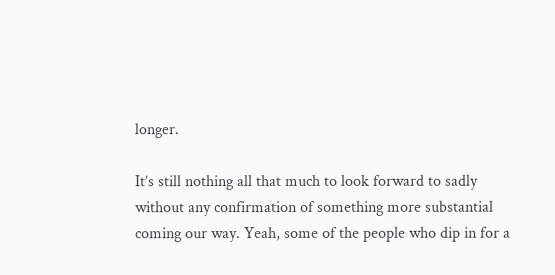longer.

It’s still nothing all that much to look forward to sadly without any confirmation of something more substantial coming our way. Yeah, some of the people who dip in for a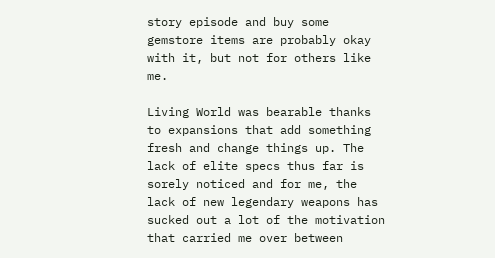story episode and buy some gemstore items are probably okay with it, but not for others like me.

Living World was bearable thanks to expansions that add something fresh and change things up. The lack of elite specs thus far is sorely noticed and for me, the lack of new legendary weapons has sucked out a lot of the motivation that carried me over between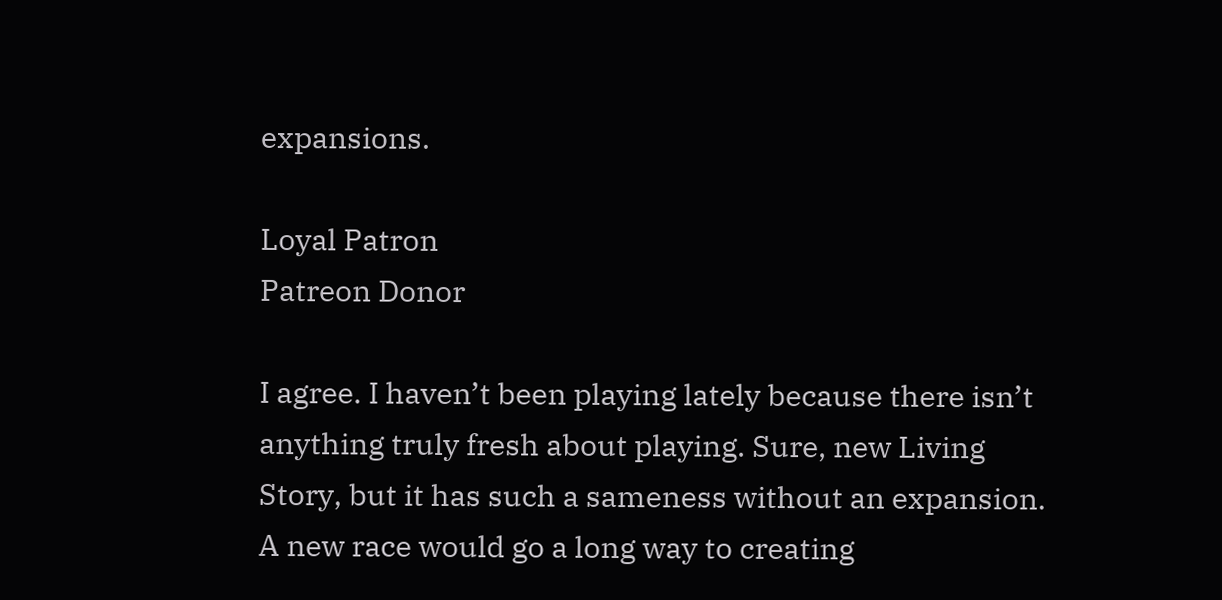expansions.

Loyal Patron
Patreon Donor

I agree. I haven’t been playing lately because there isn’t anything truly fresh about playing. Sure, new Living Story, but it has such a sameness without an expansion. A new race would go a long way to creating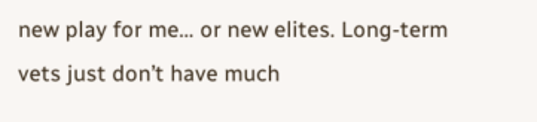new play for me… or new elites. Long-term vets just don’t have much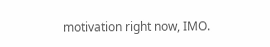motivation right now, IMO.